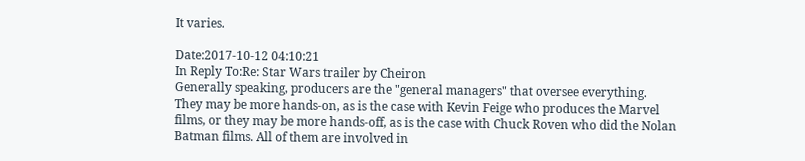It varies.

Date:2017-10-12 04:10:21
In Reply To:Re: Star Wars trailer by Cheiron
Generally speaking, producers are the "general managers" that oversee everything. They may be more hands-on, as is the case with Kevin Feige who produces the Marvel films, or they may be more hands-off, as is the case with Chuck Roven who did the Nolan Batman films. All of them are involved in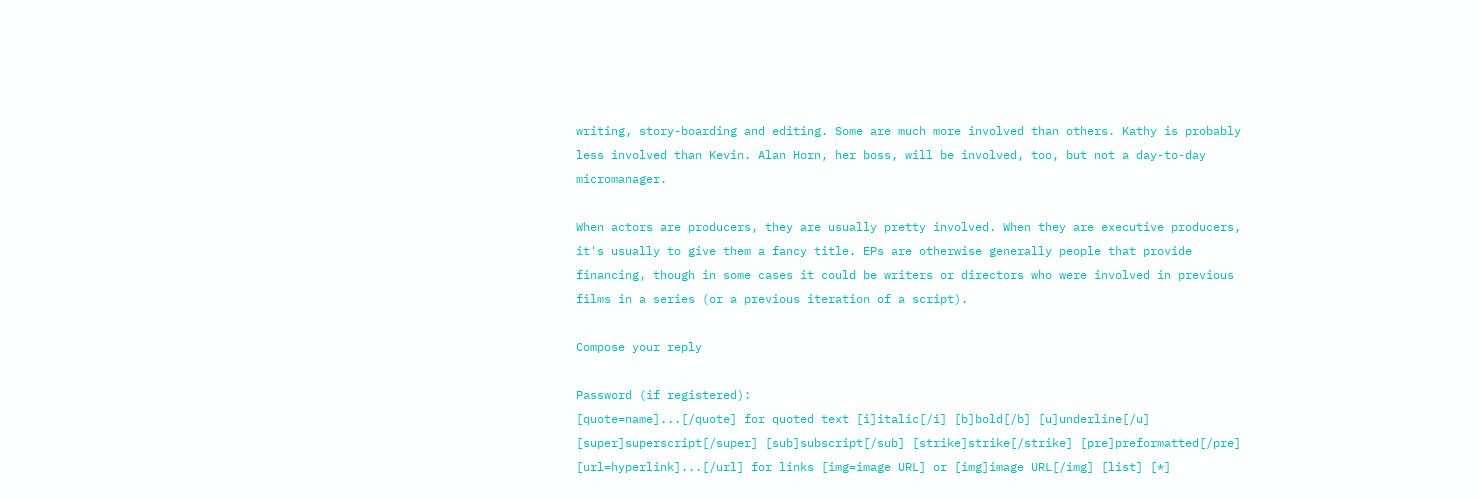writing, story-boarding and editing. Some are much more involved than others. Kathy is probably less involved than Kevin. Alan Horn, her boss, will be involved, too, but not a day-to-day micromanager.

When actors are producers, they are usually pretty involved. When they are executive producers, it's usually to give them a fancy title. EPs are otherwise generally people that provide financing, though in some cases it could be writers or directors who were involved in previous films in a series (or a previous iteration of a script).

Compose your reply

Password (if registered):
[quote=name]...[/quote] for quoted text [i]italic[/i] [b]bold[/b] [u]underline[/u] [super]superscript[/super] [sub]subscript[/sub] [strike]strike[/strike] [pre]preformatted[/pre] [url=hyperlink]...[/url] for links [img=image URL] or [img]image URL[/img] [list] [*]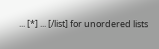... [*] ... [/list] for unordered lists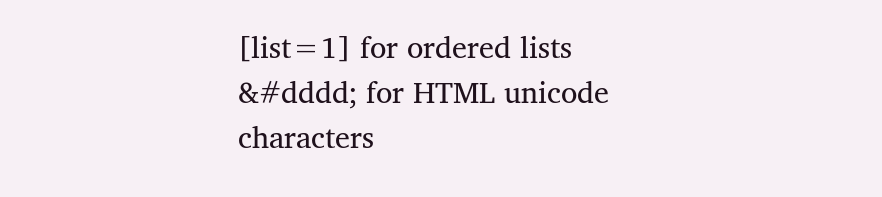[list=1] for ordered lists &#dddd; for HTML unicode characters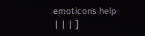emoticons help
 |  |  |  ]